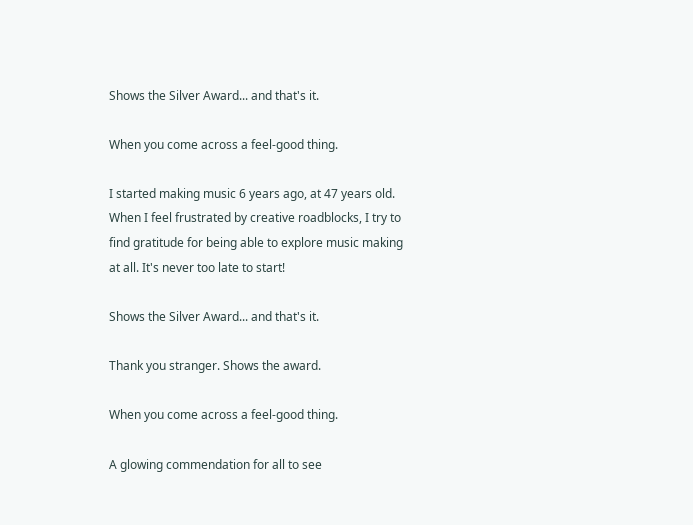Shows the Silver Award... and that's it.

When you come across a feel-good thing.

I started making music 6 years ago, at 47 years old. When I feel frustrated by creative roadblocks, I try to find gratitude for being able to explore music making at all. It's never too late to start!

Shows the Silver Award... and that's it.

Thank you stranger. Shows the award.

When you come across a feel-good thing.

A glowing commendation for all to see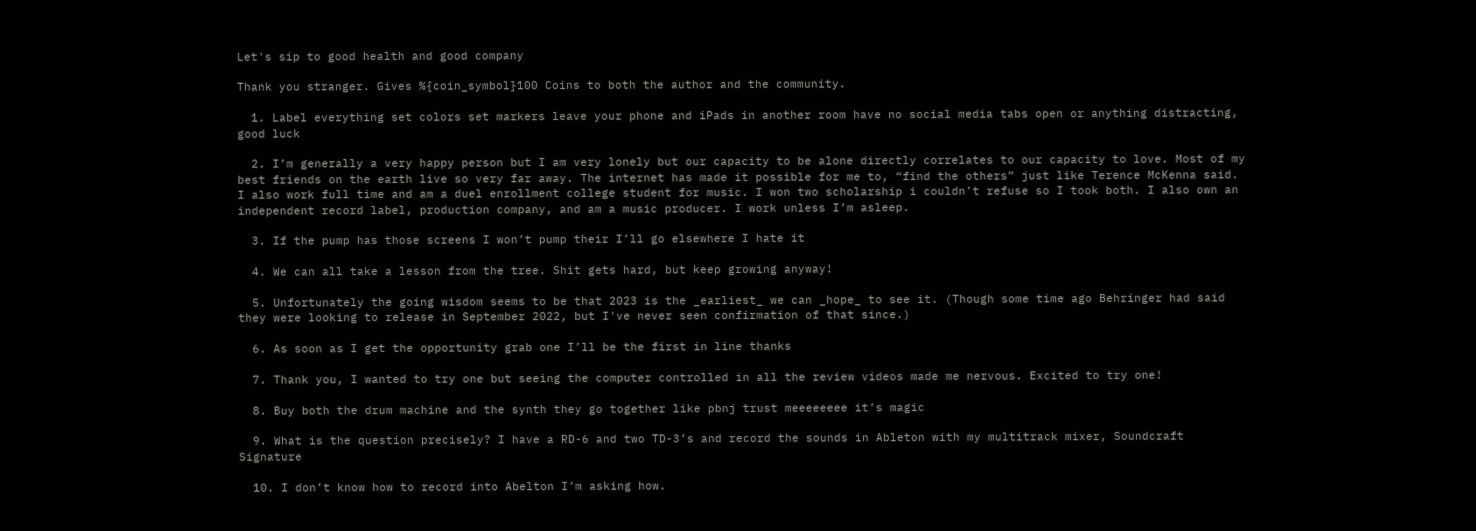Let's sip to good health and good company

Thank you stranger. Gives %{coin_symbol}100 Coins to both the author and the community.

  1. Label everything set colors set markers leave your phone and iPads in another room have no social media tabs open or anything distracting, good luck

  2. I’m generally a very happy person but I am very lonely but our capacity to be alone directly correlates to our capacity to love. Most of my best friends on the earth live so very far away. The internet has made it possible for me to, “find the others” just like Terence McKenna said. I also work full time and am a duel enrollment college student for music. I won two scholarship i couldn’t refuse so I took both. I also own an independent record label, production company, and am a music producer. I work unless I’m asleep.

  3. If the pump has those screens I won’t pump their I’ll go elsewhere I hate it

  4. We can all take a lesson from the tree. Shit gets hard, but keep growing anyway!

  5. Unfortunately the going wisdom seems to be that 2023 is the _earliest_ we can _hope_ to see it. (Though some time ago Behringer had said they were looking to release in September 2022, but I've never seen confirmation of that since.)

  6. As soon as I get the opportunity grab one I’ll be the first in line thanks

  7. Thank you, I wanted to try one but seeing the computer controlled in all the review videos made me nervous. Excited to try one!

  8. Buy both the drum machine and the synth they go together like pbnj trust meeeeeeee it’s magic

  9. What is the question precisely? I have a RD-6 and two TD-3’s and record the sounds in Ableton with my multitrack mixer, Soundcraft Signature

  10. I don’t know how to record into Abelton I’m asking how.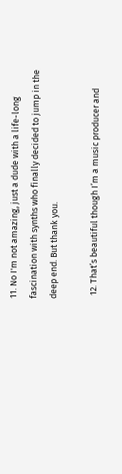11. No I'm not amazing, just a dude with a life-long fascination with synths who finally decided to jump in the deep end. But thank you.

  12. That’s beautiful though I’m a music producer and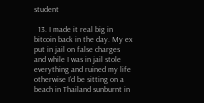student

  13. I made it real big in bitcoin back in the day. My ex put in jail on false charges and while I was in jail stole everything and ruined my life otherwise I’d be sitting on a beach in Thailand sunburnt in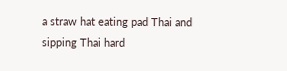a straw hat eating pad Thai and sipping Thai hard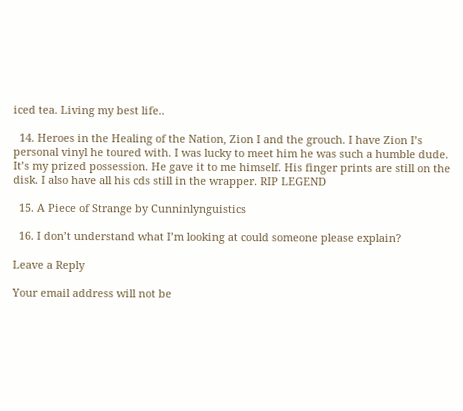iced tea. Living my best life..

  14. Heroes in the Healing of the Nation, Zion I and the grouch. I have Zion I’s personal vinyl he toured with. I was lucky to meet him he was such a humble dude. It’s my prized possession. He gave it to me himself. His finger prints are still on the disk. I also have all his cds still in the wrapper. RIP LEGEND

  15. A Piece of Strange by Cunninlynguistics

  16. I don’t understand what I’m looking at could someone please explain?

Leave a Reply

Your email address will not be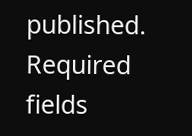published. Required fields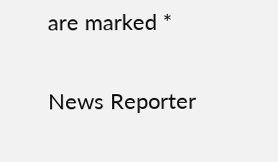are marked *

News Reporter